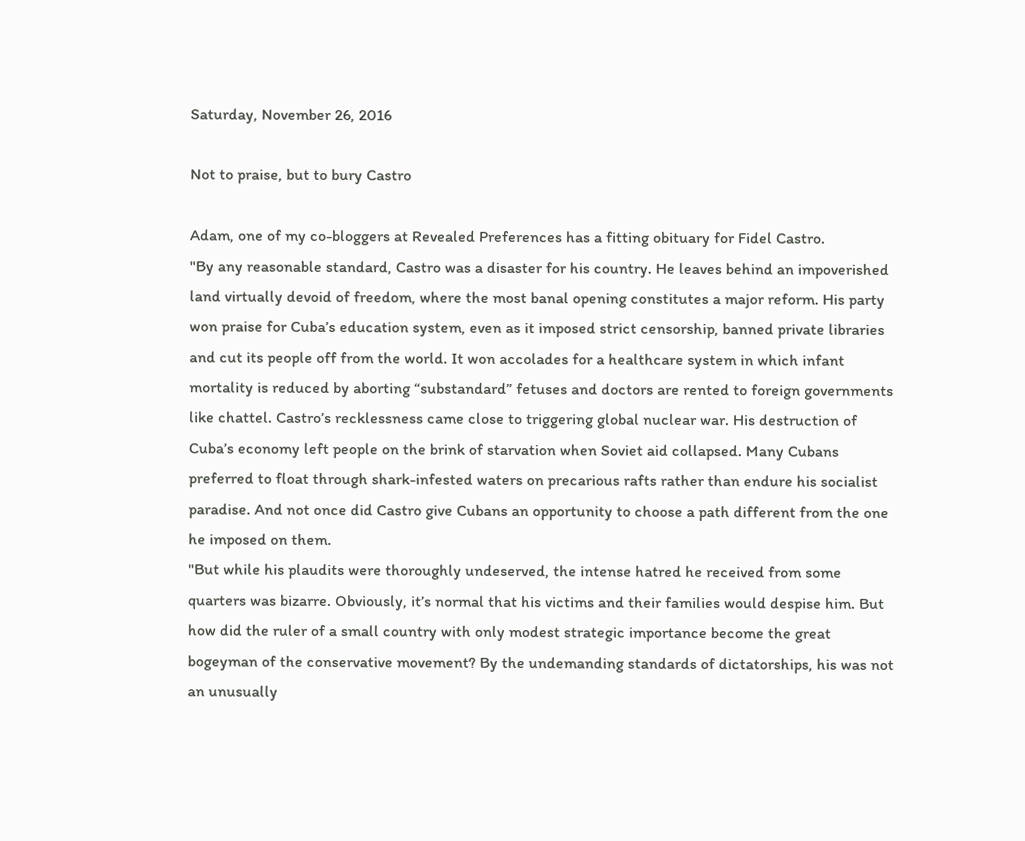Saturday, November 26, 2016

Not to praise, but to bury Castro

Adam, one of my co-bloggers at Revealed Preferences has a fitting obituary for Fidel Castro.
"By any reasonable standard, Castro was a disaster for his country. He leaves behind an impoverished land virtually devoid of freedom, where the most banal opening constitutes a major reform. His party won praise for Cuba’s education system, even as it imposed strict censorship, banned private libraries and cut its people off from the world. It won accolades for a healthcare system in which infant mortality is reduced by aborting “substandard” fetuses and doctors are rented to foreign governments like chattel. Castro’s recklessness came close to triggering global nuclear war. His destruction of Cuba’s economy left people on the brink of starvation when Soviet aid collapsed. Many Cubans preferred to float through shark-infested waters on precarious rafts rather than endure his socialist paradise. And not once did Castro give Cubans an opportunity to choose a path different from the one he imposed on them.
"But while his plaudits were thoroughly undeserved, the intense hatred he received from some quarters was bizarre. Obviously, it’s normal that his victims and their families would despise him. But how did the ruler of a small country with only modest strategic importance become the great bogeyman of the conservative movement? By the undemanding standards of dictatorships, his was not an unusually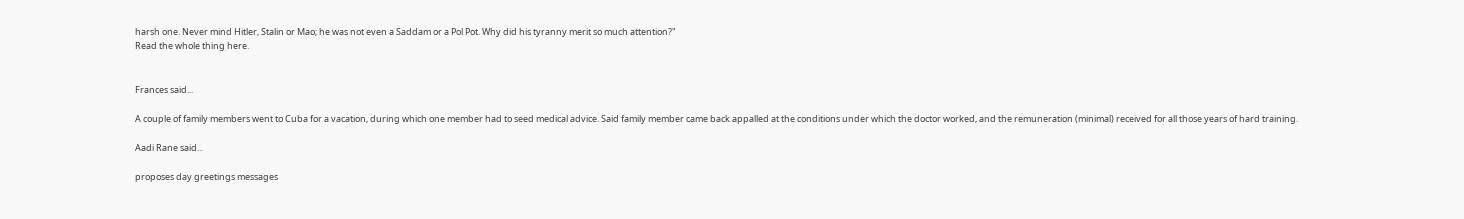harsh one. Never mind Hitler, Stalin or Mao; he was not even a Saddam or a Pol Pot. Why did his tyranny merit so much attention?"
Read the whole thing here.


Frances said...

A couple of family members went to Cuba for a vacation, during which one member had to seed medical advice. Said family member came back appalled at the conditions under which the doctor worked, and the remuneration (minimal) received for all those years of hard training.

Aadi Rane said...

proposes day greetings messages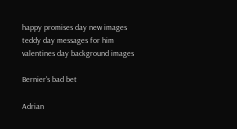happy promises day new images
teddy day messages for him
valentines day background images

Bernier's bad bet

Adrian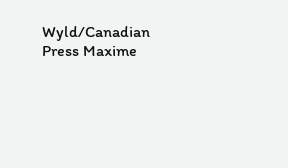Wyld/Canadian Press Maxime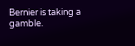Bernier is taking a gamble.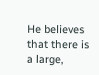He believes that there is a large,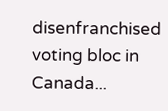disenfranchised voting bloc in Canada...